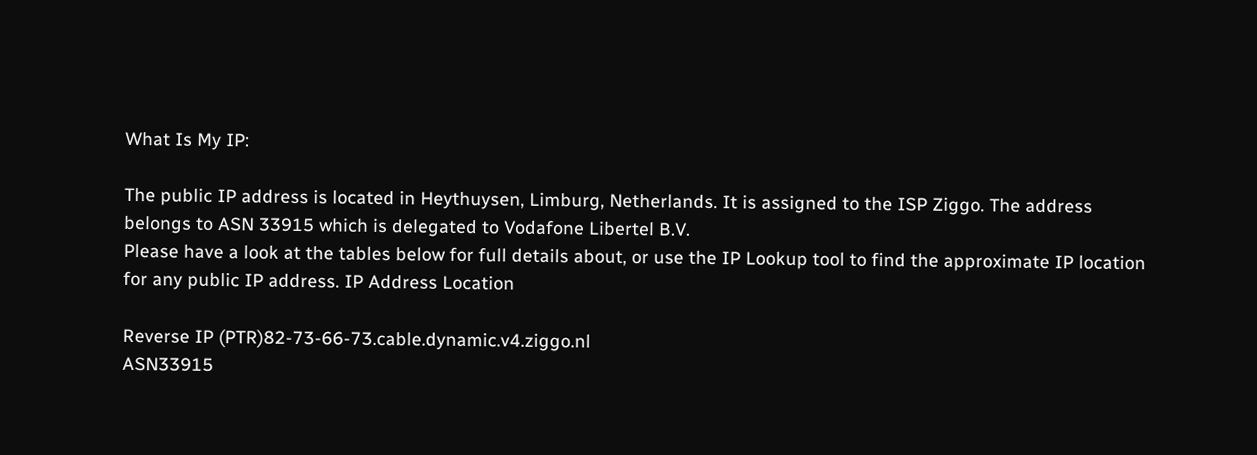What Is My IP:

The public IP address is located in Heythuysen, Limburg, Netherlands. It is assigned to the ISP Ziggo. The address belongs to ASN 33915 which is delegated to Vodafone Libertel B.V.
Please have a look at the tables below for full details about, or use the IP Lookup tool to find the approximate IP location for any public IP address. IP Address Location

Reverse IP (PTR)82-73-66-73.cable.dynamic.v4.ziggo.nl
ASN33915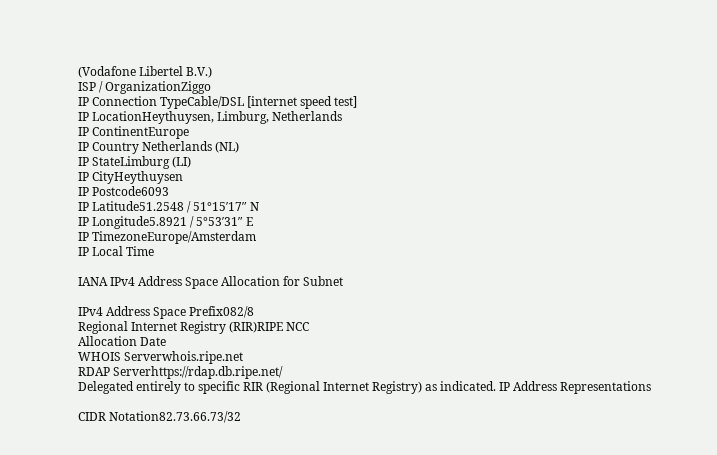(Vodafone Libertel B.V.)
ISP / OrganizationZiggo
IP Connection TypeCable/DSL [internet speed test]
IP LocationHeythuysen, Limburg, Netherlands
IP ContinentEurope
IP Country Netherlands (NL)
IP StateLimburg (LI)
IP CityHeythuysen
IP Postcode6093
IP Latitude51.2548 / 51°15′17″ N
IP Longitude5.8921 / 5°53′31″ E
IP TimezoneEurope/Amsterdam
IP Local Time

IANA IPv4 Address Space Allocation for Subnet

IPv4 Address Space Prefix082/8
Regional Internet Registry (RIR)RIPE NCC
Allocation Date
WHOIS Serverwhois.ripe.net
RDAP Serverhttps://rdap.db.ripe.net/
Delegated entirely to specific RIR (Regional Internet Registry) as indicated. IP Address Representations

CIDR Notation82.73.66.73/32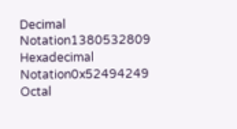Decimal Notation1380532809
Hexadecimal Notation0x52494249
Octal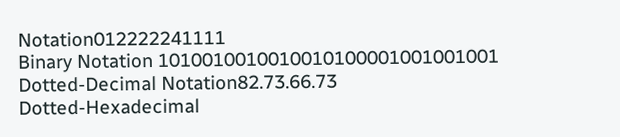Notation012222241111
Binary Notation 1010010010010010100001001001001
Dotted-Decimal Notation82.73.66.73
Dotted-Hexadecimal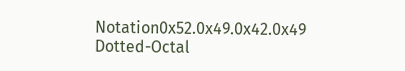Notation0x52.0x49.0x42.0x49
Dotted-Octal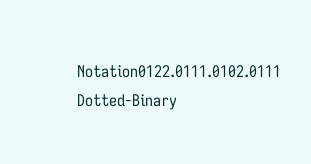Notation0122.0111.0102.0111
Dotted-Binary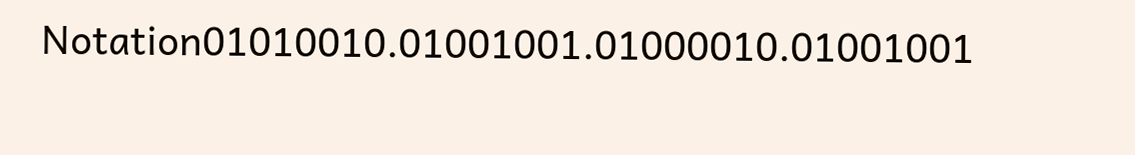Notation01010010.01001001.01000010.01001001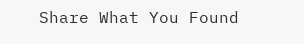Share What You Found